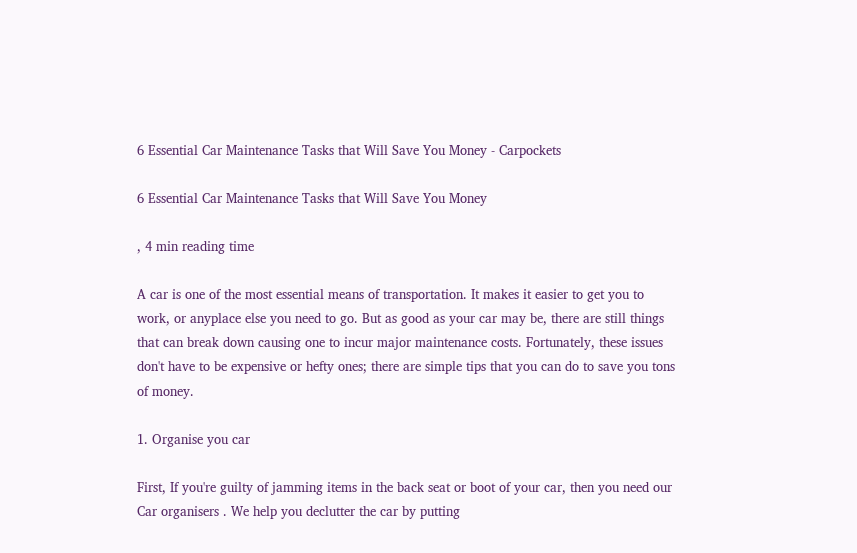6 Essential Car Maintenance Tasks that Will Save You Money - Carpockets

6 Essential Car Maintenance Tasks that Will Save You Money

, 4 min reading time

A car is one of the most essential means of transportation. It makes it easier to get you to work, or anyplace else you need to go. But as good as your car may be, there are still things that can break down causing one to incur major maintenance costs. Fortunately, these issues don't have to be expensive or hefty ones; there are simple tips that you can do to save you tons of money.

1. Organise you car

First, If you're guilty of jamming items in the back seat or boot of your car, then you need our Car organisers . We help you declutter the car by putting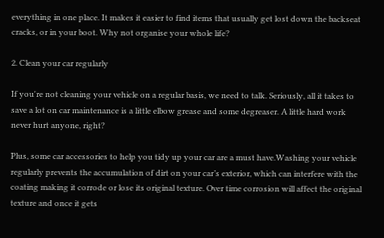everything in one place. It makes it easier to find items that usually get lost down the backseat cracks, or in your boot. Why not organise your whole life?

2. Clean your car regularly

If you're not cleaning your vehicle on a regular basis, we need to talk. Seriously, all it takes to save a lot on car maintenance is a little elbow grease and some degreaser. A little hard work never hurt anyone, right?

Plus, some car accessories to help you tidy up your car are a must have.Washing your vehicle regularly prevents the accumulation of dirt on your car’s exterior, which can interfere with the coating making it corrode or lose its original texture. Over time corrosion will affect the original texture and once it gets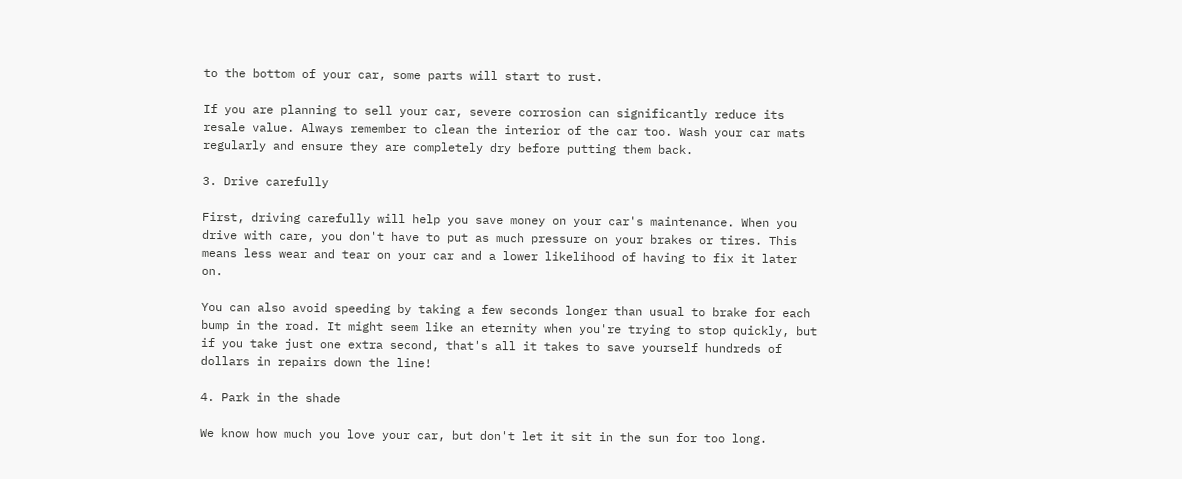to the bottom of your car, some parts will start to rust.

If you are planning to sell your car, severe corrosion can significantly reduce its resale value. Always remember to clean the interior of the car too. Wash your car mats regularly and ensure they are completely dry before putting them back.

3. Drive carefully

First, driving carefully will help you save money on your car's maintenance. When you drive with care, you don't have to put as much pressure on your brakes or tires. This means less wear and tear on your car and a lower likelihood of having to fix it later on.

You can also avoid speeding by taking a few seconds longer than usual to brake for each bump in the road. It might seem like an eternity when you're trying to stop quickly, but if you take just one extra second, that's all it takes to save yourself hundreds of dollars in repairs down the line!

4. Park in the shade

We know how much you love your car, but don't let it sit in the sun for too long.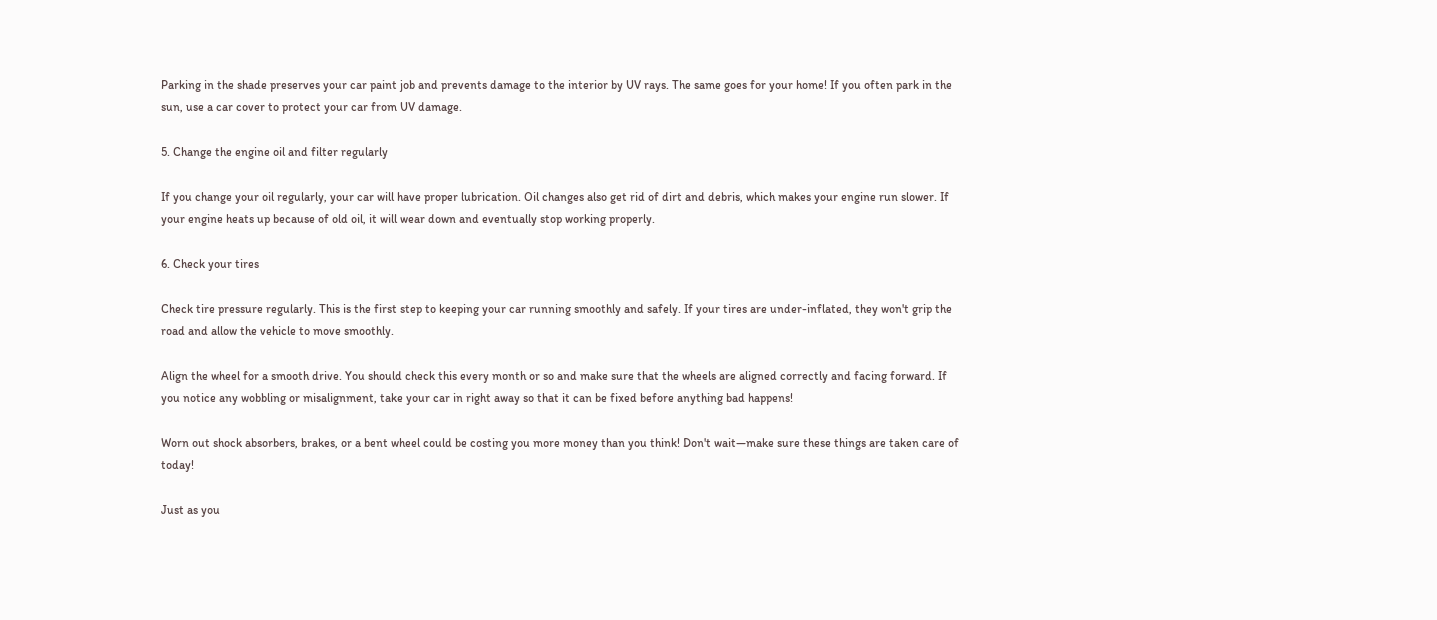Parking in the shade preserves your car paint job and prevents damage to the interior by UV rays. The same goes for your home! If you often park in the sun, use a car cover to protect your car from UV damage.

5. Change the engine oil and filter regularly

If you change your oil regularly, your car will have proper lubrication. Oil changes also get rid of dirt and debris, which makes your engine run slower. If your engine heats up because of old oil, it will wear down and eventually stop working properly.

6. Check your tires

Check tire pressure regularly. This is the first step to keeping your car running smoothly and safely. If your tires are under-inflated, they won't grip the road and allow the vehicle to move smoothly.

Align the wheel for a smooth drive. You should check this every month or so and make sure that the wheels are aligned correctly and facing forward. If you notice any wobbling or misalignment, take your car in right away so that it can be fixed before anything bad happens!

Worn out shock absorbers, brakes, or a bent wheel could be costing you more money than you think! Don't wait—make sure these things are taken care of today!

Just as you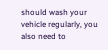should wash your vehicle regularly, you also need to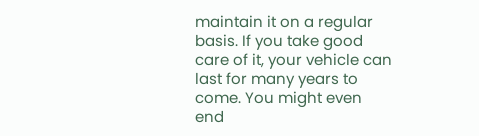maintain it on a regular basis. If you take good care of it, your vehicle can last for many years to come. You might even end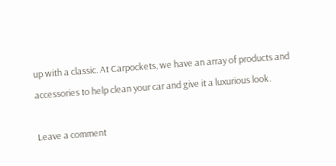up with a classic. At Carpockets, we have an array of products and accessories to help clean your car and give it a luxurious look.

Leave a comment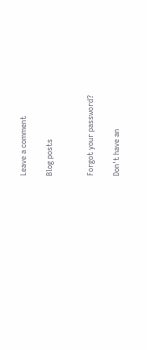Leave a comment

Blog posts


Forgot your password?

Don't have an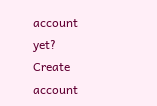account yet?
Create account